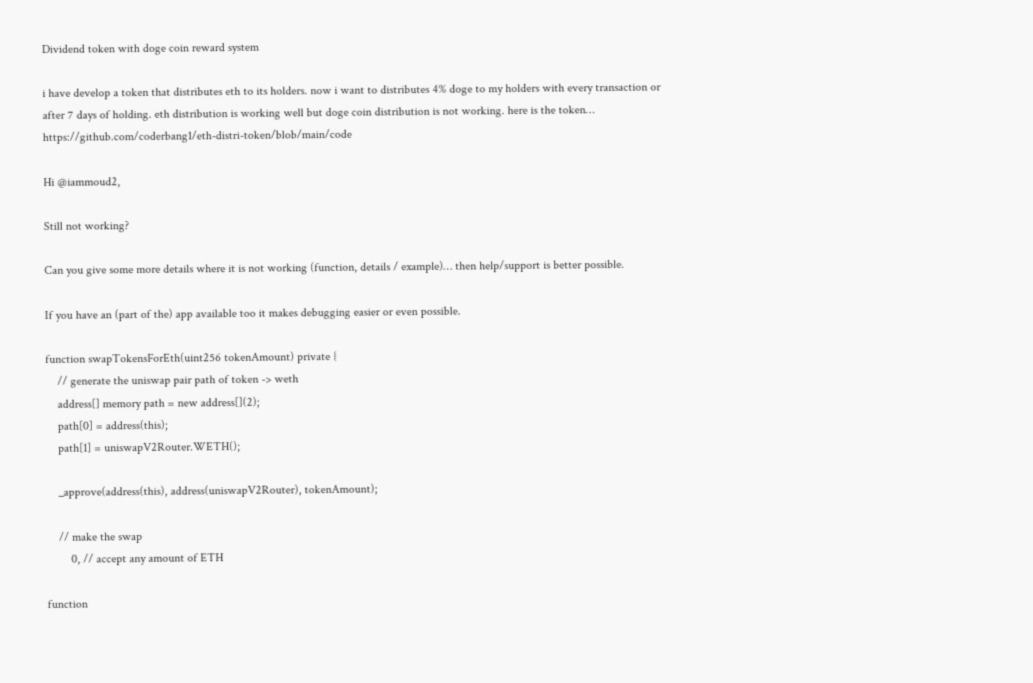Dividend token with doge coin reward system

i have develop a token that distributes eth to its holders. now i want to distributes 4% doge to my holders with every transaction or after 7 days of holding. eth distribution is working well but doge coin distribution is not working. here is the token… https://github.com/coderbang1/eth-distri-token/blob/main/code

Hi @iammoud2,

Still not working?

Can you give some more details where it is not working (function, details / example)… then help/support is better possible.

If you have an (part of the) app available too it makes debugging easier or even possible.

function swapTokensForEth(uint256 tokenAmount) private {
    // generate the uniswap pair path of token -> weth
    address[] memory path = new address[](2);
    path[0] = address(this);
    path[1] = uniswapV2Router.WETH();

    _approve(address(this), address(uniswapV2Router), tokenAmount);

    // make the swap
        0, // accept any amount of ETH

function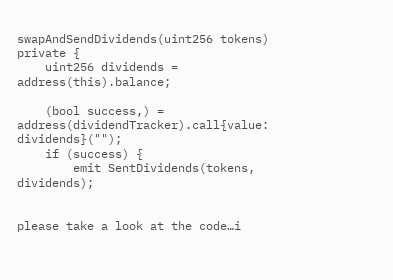swapAndSendDividends(uint256 tokens) private {
    uint256 dividends = address(this).balance;

    (bool success,) = address(dividendTracker).call{value: dividends}("");
    if (success) {
        emit SentDividends(tokens, dividends);


please take a look at the code…i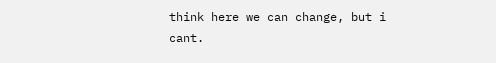think here we can change, but i cant.